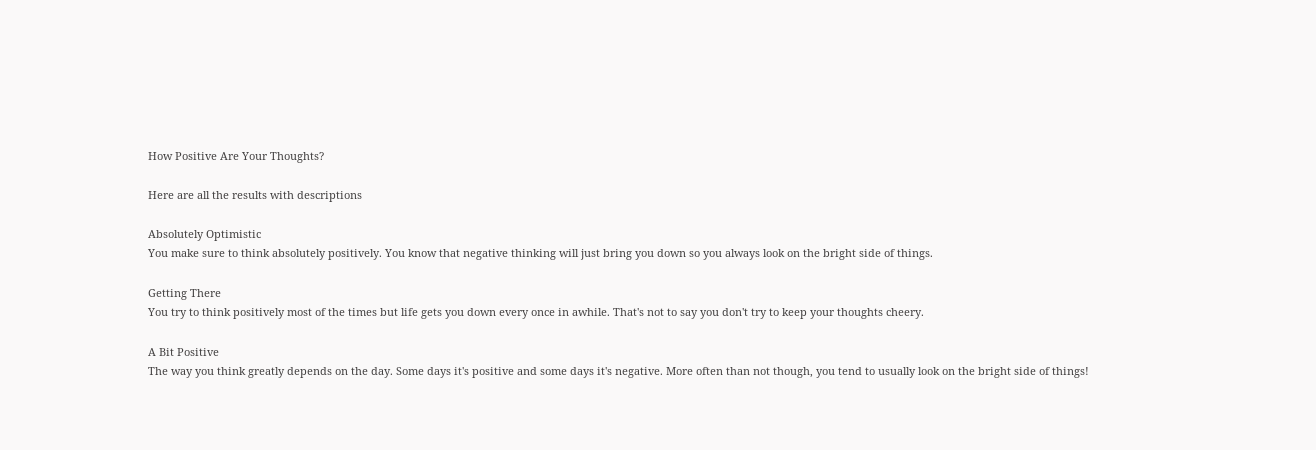How Positive Are Your Thoughts?

Here are all the results with descriptions

Absolutely Optimistic
You make sure to think absolutely positively. You know that negative thinking will just bring you down so you always look on the bright side of things.

Getting There
You try to think positively most of the times but life gets you down every once in awhile. That's not to say you don't try to keep your thoughts cheery.

A Bit Positive
The way you think greatly depends on the day. Some days it's positive and some days it's negative. More often than not though, you tend to usually look on the bright side of things!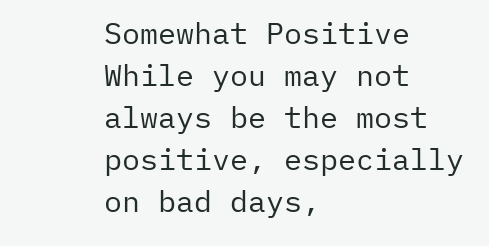Somewhat Positive
While you may not always be the most positive, especially on bad days,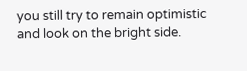you still try to remain optimistic and look on the bright side.